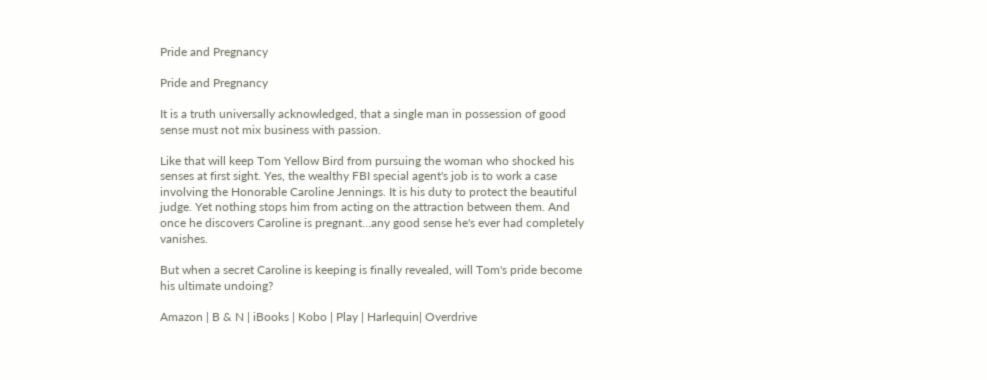Pride and Pregnancy

Pride and Pregnancy

It is a truth universally acknowledged, that a single man in possession of good sense must not mix business with passion.

Like that will keep Tom Yellow Bird from pursuing the woman who shocked his senses at first sight. Yes, the wealthy FBI special agent's job is to work a case involving the Honorable Caroline Jennings. It is his duty to protect the beautiful judge. Yet nothing stops him from acting on the attraction between them. And once he discovers Caroline is pregnant…any good sense he's ever had completely vanishes.

But when a secret Caroline is keeping is finally revealed, will Tom's pride become his ultimate undoing?

Amazon | B & N | iBooks | Kobo | Play | Harlequin| Overdrive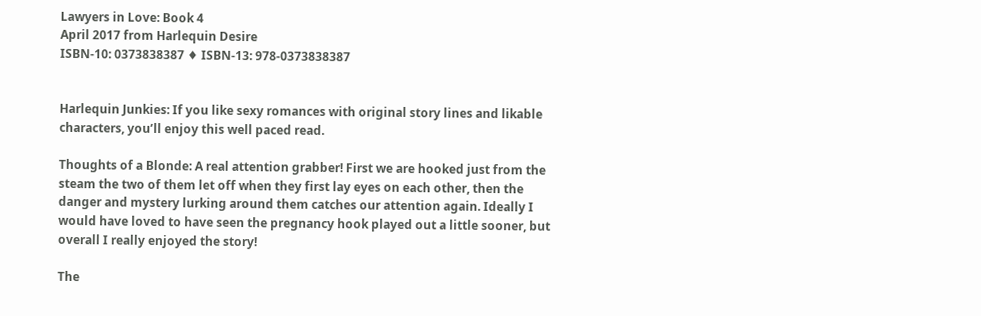Lawyers in Love: Book 4
April 2017 from Harlequin Desire
ISBN-10: 0373838387 ♦ ISBN-13: 978-0373838387


Harlequin Junkies: If you like sexy romances with original story lines and likable characters, you’ll enjoy this well paced read.

Thoughts of a Blonde: A real attention grabber! First we are hooked just from the steam the two of them let off when they first lay eyes on each other, then the danger and mystery lurking around them catches our attention again. Ideally I would have loved to have seen the pregnancy hook played out a little sooner, but overall I really enjoyed the story!

The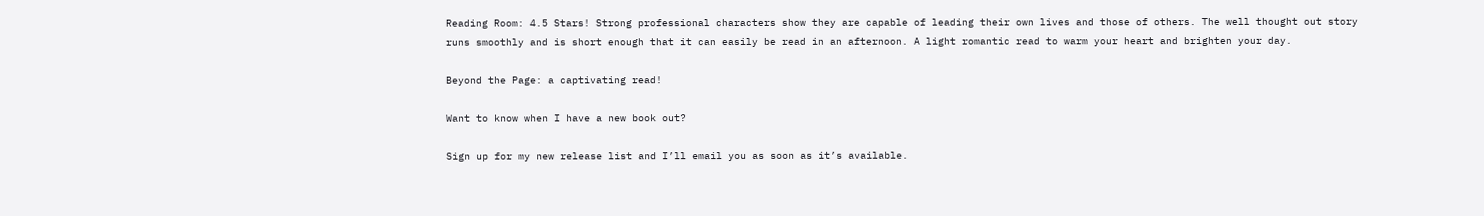Reading Room: 4.5 Stars! Strong professional characters show they are capable of leading their own lives and those of others. The well thought out story runs smoothly and is short enough that it can easily be read in an afternoon. A light romantic read to warm your heart and brighten your day.

Beyond the Page: a captivating read!

Want to know when I have a new book out?

Sign up for my new release list and I’ll email you as soon as it’s available.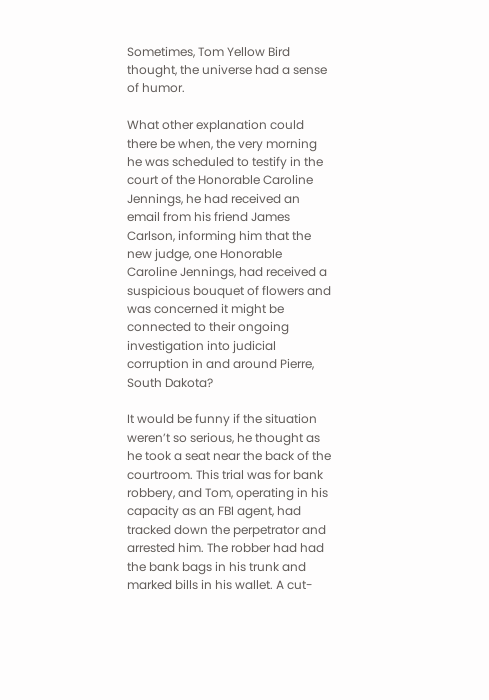Sometimes, Tom Yellow Bird thought, the universe had a sense of humor.

What other explanation could there be when, the very morning he was scheduled to testify in the court of the Honorable Caroline Jennings, he had received an email from his friend James Carlson, informing him that the new judge, one Honorable Caroline Jennings, had received a suspicious bouquet of flowers and was concerned it might be connected to their ongoing investigation into judicial corruption in and around Pierre, South Dakota?

It would be funny if the situation weren’t so serious, he thought as he took a seat near the back of the courtroom. This trial was for bank robbery, and Tom, operating in his capacity as an FBI agent, had tracked down the perpetrator and arrested him. The robber had had the bank bags in his trunk and marked bills in his wallet. A cut-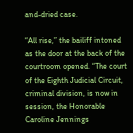and-dried case.

“All rise,” the bailiff intoned as the door at the back of the courtroom opened. “The court of the Eighth Judicial Circuit, criminal division, is now in session, the Honorable Caroline Jennings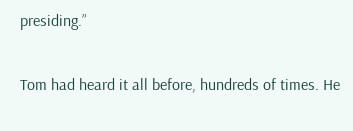presiding.”

Tom had heard it all before, hundreds of times. He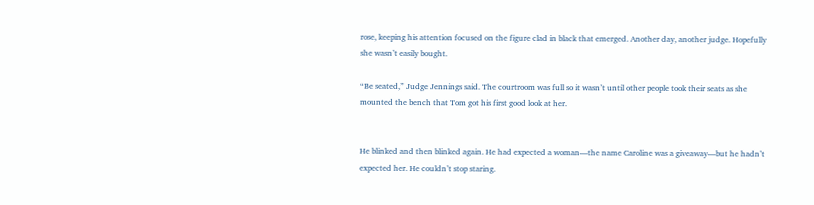rose, keeping his attention focused on the figure clad in black that emerged. Another day, another judge. Hopefully she wasn’t easily bought.

“Be seated,” Judge Jennings said. The courtroom was full so it wasn’t until other people took their seats as she mounted the bench that Tom got his first good look at her.


He blinked and then blinked again. He had expected a woman—the name Caroline was a giveaway—but he hadn’t expected her. He couldn’t stop staring.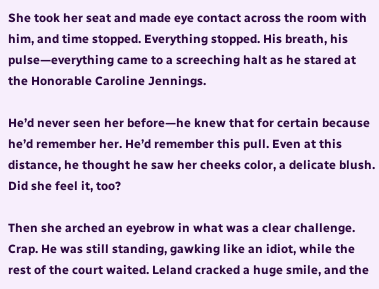She took her seat and made eye contact across the room with him, and time stopped. Everything stopped. His breath, his pulse—everything came to a screeching halt as he stared at the Honorable Caroline Jennings.

He’d never seen her before—he knew that for certain because he’d remember her. He’d remember this pull. Even at this distance, he thought he saw her cheeks color, a delicate blush. Did she feel it, too?

Then she arched an eyebrow in what was a clear challenge. Crap. He was still standing, gawking like an idiot, while the rest of the court waited. Leland cracked a huge smile, and the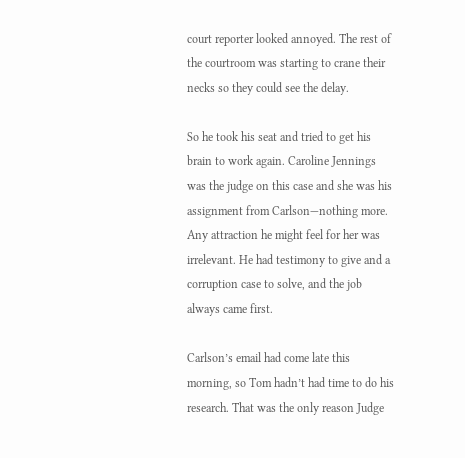court reporter looked annoyed. The rest of the courtroom was starting to crane their necks so they could see the delay.

So he took his seat and tried to get his brain to work again. Caroline Jennings was the judge on this case and she was his assignment from Carlson—nothing more. Any attraction he might feel for her was irrelevant. He had testimony to give and a corruption case to solve, and the job always came first.

Carlson’s email had come late this morning, so Tom hadn’t had time to do his research. That was the only reason Judge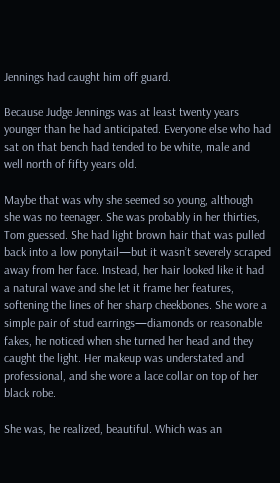Jennings had caught him off guard.

Because Judge Jennings was at least twenty years younger than he had anticipated. Everyone else who had sat on that bench had tended to be white, male and well north of fifty years old.

Maybe that was why she seemed so young, although she was no teenager. She was probably in her thirties, Tom guessed. She had light brown hair that was pulled back into a low ponytail—but it wasn’t severely scraped away from her face. Instead, her hair looked like it had a natural wave and she let it frame her features, softening the lines of her sharp cheekbones. She wore a simple pair of stud earrings—diamonds or reasonable fakes, he noticed when she turned her head and they caught the light. Her makeup was understated and professional, and she wore a lace collar on top of her black robe.

She was, he realized, beautiful. Which was an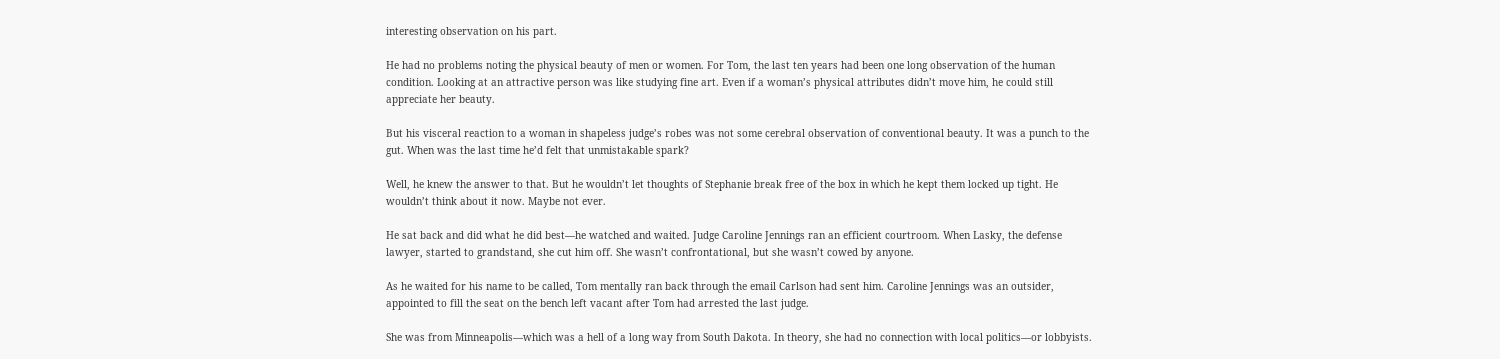interesting observation on his part.

He had no problems noting the physical beauty of men or women. For Tom, the last ten years had been one long observation of the human condition. Looking at an attractive person was like studying fine art. Even if a woman’s physical attributes didn’t move him, he could still appreciate her beauty.

But his visceral reaction to a woman in shapeless judge’s robes was not some cerebral observation of conventional beauty. It was a punch to the gut. When was the last time he’d felt that unmistakable spark?

Well, he knew the answer to that. But he wouldn’t let thoughts of Stephanie break free of the box in which he kept them locked up tight. He wouldn’t think about it now. Maybe not ever.

He sat back and did what he did best—he watched and waited. Judge Caroline Jennings ran an efficient courtroom. When Lasky, the defense lawyer, started to grandstand, she cut him off. She wasn’t confrontational, but she wasn’t cowed by anyone.

As he waited for his name to be called, Tom mentally ran back through the email Carlson had sent him. Caroline Jennings was an outsider, appointed to fill the seat on the bench left vacant after Tom had arrested the last judge.

She was from Minneapolis—which was a hell of a long way from South Dakota. In theory, she had no connection with local politics—or lobbyists.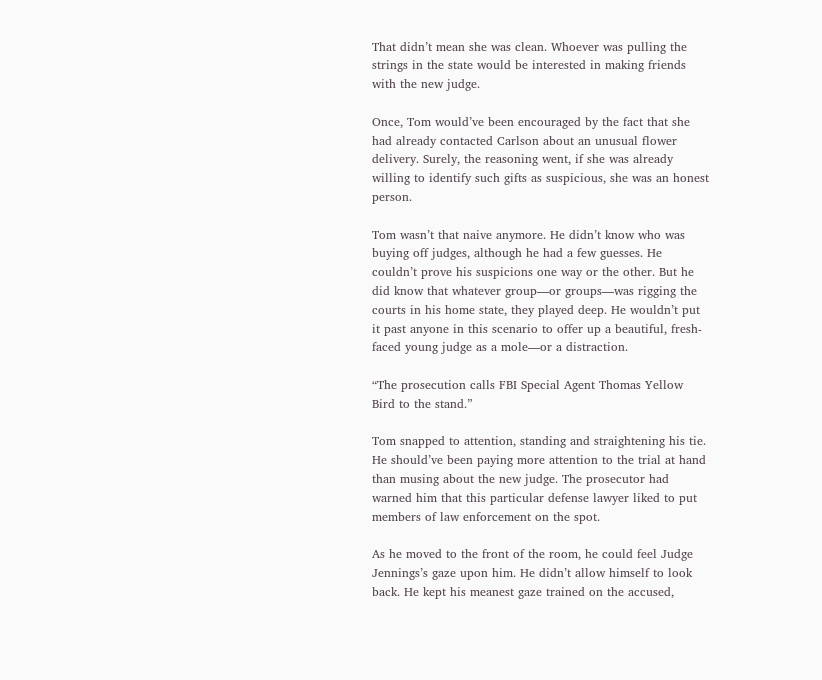That didn’t mean she was clean. Whoever was pulling the strings in the state would be interested in making friends with the new judge.

Once, Tom would’ve been encouraged by the fact that she had already contacted Carlson about an unusual flower delivery. Surely, the reasoning went, if she was already willing to identify such gifts as suspicious, she was an honest person.

Tom wasn’t that naive anymore. He didn’t know who was buying off judges, although he had a few guesses. He couldn’t prove his suspicions one way or the other. But he did know that whatever group—or groups—was rigging the courts in his home state, they played deep. He wouldn’t put it past anyone in this scenario to offer up a beautiful, fresh-faced young judge as a mole—or a distraction.

“The prosecution calls FBI Special Agent Thomas Yellow Bird to the stand.”

Tom snapped to attention, standing and straightening his tie. He should’ve been paying more attention to the trial at hand than musing about the new judge. The prosecutor had warned him that this particular defense lawyer liked to put members of law enforcement on the spot.

As he moved to the front of the room, he could feel Judge Jennings’s gaze upon him. He didn’t allow himself to look back. He kept his meanest gaze trained on the accused,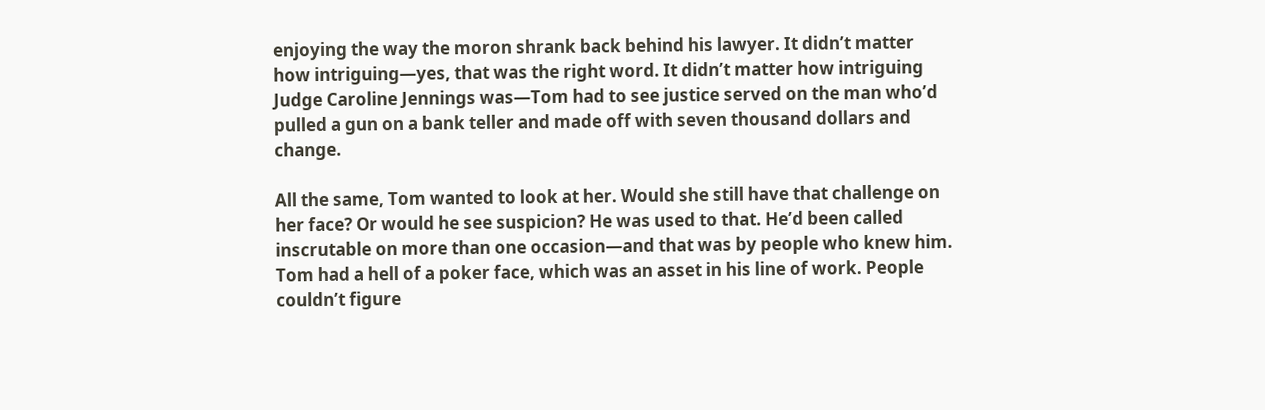enjoying the way the moron shrank back behind his lawyer. It didn’t matter how intriguing—yes, that was the right word. It didn’t matter how intriguing Judge Caroline Jennings was—Tom had to see justice served on the man who’d pulled a gun on a bank teller and made off with seven thousand dollars and change.

All the same, Tom wanted to look at her. Would she still have that challenge on her face? Or would he see suspicion? He was used to that. He’d been called inscrutable on more than one occasion—and that was by people who knew him. Tom had a hell of a poker face, which was an asset in his line of work. People couldn’t figure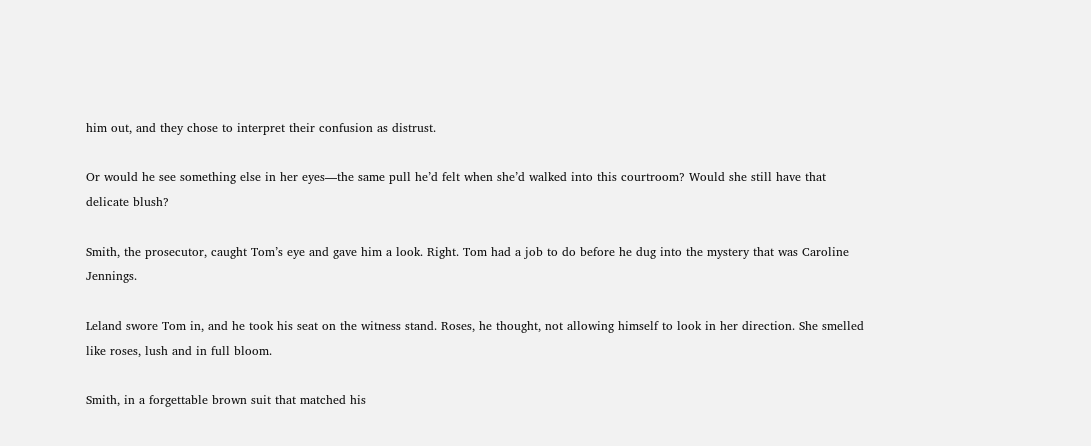him out, and they chose to interpret their confusion as distrust.

Or would he see something else in her eyes—the same pull he’d felt when she’d walked into this courtroom? Would she still have that delicate blush?

Smith, the prosecutor, caught Tom’s eye and gave him a look. Right. Tom had a job to do before he dug into the mystery that was Caroline Jennings.

Leland swore Tom in, and he took his seat on the witness stand. Roses, he thought, not allowing himself to look in her direction. She smelled like roses, lush and in full bloom.

Smith, in a forgettable brown suit that matched his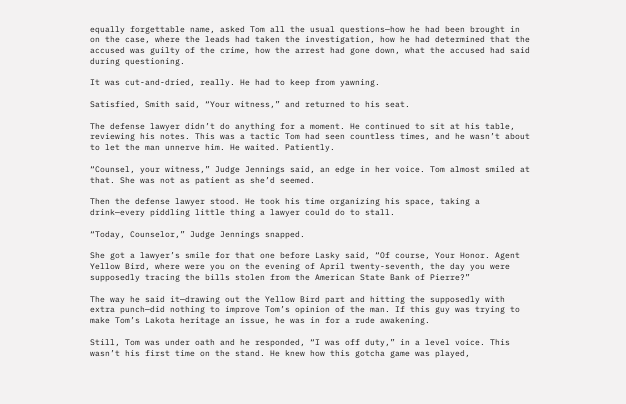equally forgettable name, asked Tom all the usual questions—how he had been brought in on the case, where the leads had taken the investigation, how he had determined that the accused was guilty of the crime, how the arrest had gone down, what the accused had said during questioning.

It was cut-and-dried, really. He had to keep from yawning.

Satisfied, Smith said, “Your witness,” and returned to his seat.

The defense lawyer didn’t do anything for a moment. He continued to sit at his table, reviewing his notes. This was a tactic Tom had seen countless times, and he wasn’t about to let the man unnerve him. He waited. Patiently.

“Counsel, your witness,” Judge Jennings said, an edge in her voice. Tom almost smiled at that. She was not as patient as she’d seemed.

Then the defense lawyer stood. He took his time organizing his space, taking a drink—every piddling little thing a lawyer could do to stall.

“Today, Counselor,” Judge Jennings snapped.

She got a lawyer’s smile for that one before Lasky said, “Of course, Your Honor. Agent Yellow Bird, where were you on the evening of April twenty-seventh, the day you were supposedly tracing the bills stolen from the American State Bank of Pierre?”

The way he said it—drawing out the Yellow Bird part and hitting the supposedly with extra punch—did nothing to improve Tom’s opinion of the man. If this guy was trying to make Tom’s Lakota heritage an issue, he was in for a rude awakening.

Still, Tom was under oath and he responded, “I was off duty,” in a level voice. This wasn’t his first time on the stand. He knew how this gotcha game was played,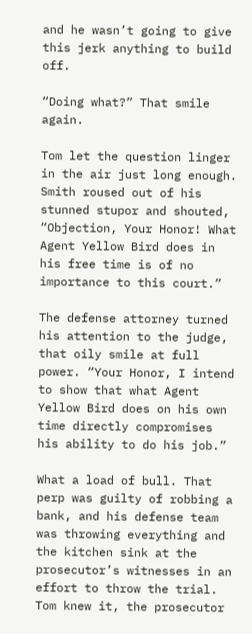and he wasn’t going to give this jerk anything to build off.

“Doing what?” That smile again.

Tom let the question linger in the air just long enough. Smith roused out of his stunned stupor and shouted, “Objection, Your Honor! What Agent Yellow Bird does in his free time is of no importance to this court.”

The defense attorney turned his attention to the judge, that oily smile at full power. “Your Honor, I intend to show that what Agent Yellow Bird does on his own time directly compromises his ability to do his job.”

What a load of bull. That perp was guilty of robbing a bank, and his defense team was throwing everything and the kitchen sink at the prosecutor’s witnesses in an effort to throw the trial. Tom knew it, the prosecutor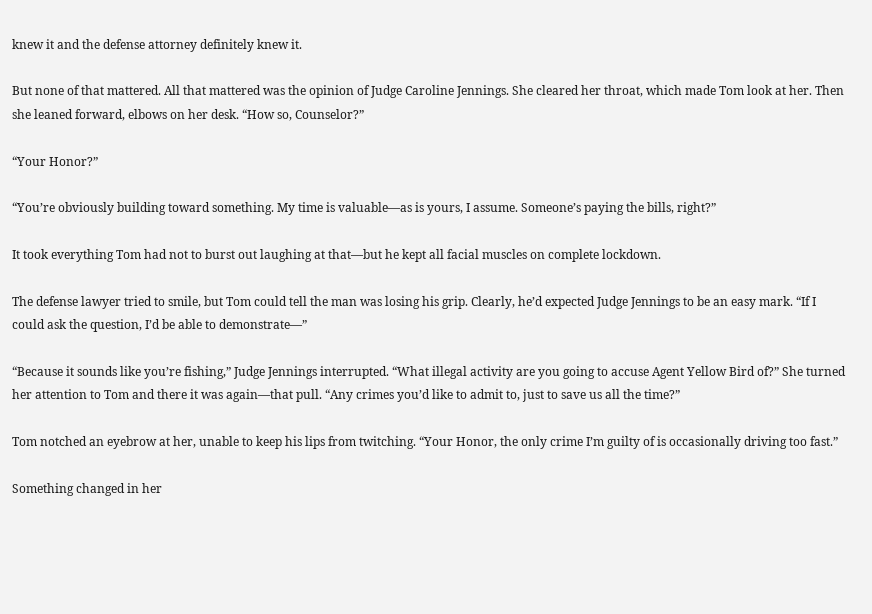knew it and the defense attorney definitely knew it.

But none of that mattered. All that mattered was the opinion of Judge Caroline Jennings. She cleared her throat, which made Tom look at her. Then she leaned forward, elbows on her desk. “How so, Counselor?”

“Your Honor?”

“You’re obviously building toward something. My time is valuable—as is yours, I assume. Someone’s paying the bills, right?”

It took everything Tom had not to burst out laughing at that—but he kept all facial muscles on complete lockdown.

The defense lawyer tried to smile, but Tom could tell the man was losing his grip. Clearly, he’d expected Judge Jennings to be an easy mark. “If I could ask the question, I’d be able to demonstrate—”

“Because it sounds like you’re fishing,” Judge Jennings interrupted. “What illegal activity are you going to accuse Agent Yellow Bird of?” She turned her attention to Tom and there it was again—that pull. “Any crimes you’d like to admit to, just to save us all the time?”

Tom notched an eyebrow at her, unable to keep his lips from twitching. “Your Honor, the only crime I’m guilty of is occasionally driving too fast.”

Something changed in her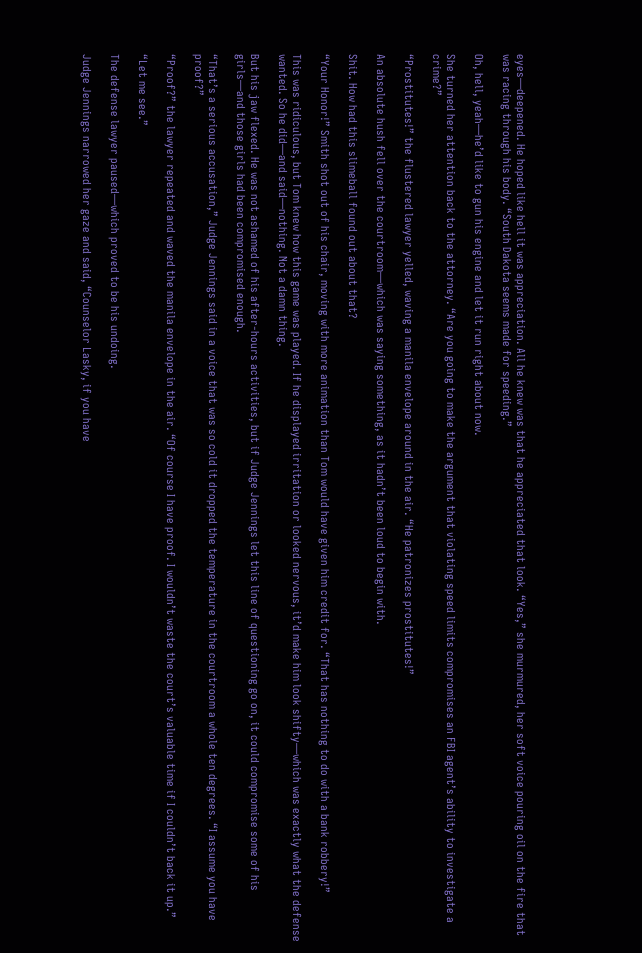eyes—deepened. He hoped like hell it was appreciation. All he knew was that he appreciated that look. “Yes,” she murmured, her soft voice pouring oil on the fire that was racing through his body. “South Dakota seems made for speeding.”

Oh, hell, yeah—he’d like to gun his engine and let it run right about now.

She turned her attention back to the attorney. “Are you going to make the argument that violating speed limits compromises an FBI agent’s ability to investigate a crime?”

“Prostitutes!” the flustered lawyer yelled, waving a manila envelope around in the air. “He patronizes prostitutes!”

An absolute hush fell over the courtroom—which was saying something, as it hadn’t been loud to begin with.

Shit. How had this slimeball found out about that?

“Your Honor!” Smith shot out of his chair, moving with more animation than Tom would have given him credit for. “That has nothing to do with a bank robbery!”

This was ridiculous, but Tom knew how this game was played. If he displayed irritation or looked nervous, it’d make him look shifty—which was exactly what the defense wanted. So he did—and said—nothing. Not a damn thing.

But his jaw flexed. He was not ashamed of his after-hours activities, but if Judge Jennings let this line of questioning go on, it could compromise some of his girls—and those girls had been compromised enough.

“That’s a serious accusation,” Judge Jennings said in a voice that was so cold it dropped the temperature in the courtroom a whole ten degrees. “I assume you have proof?”

“Proof?” the lawyer repeated and waved the manila envelope in the air. “Of course I have proof. I wouldn’t waste the court’s valuable time if I couldn’t back it up.”

“Let me see.”

The defense lawyer paused—which proved to be his undoing.

Judge Jennings narrowed her gaze and said, “Counselor Lasky, if you have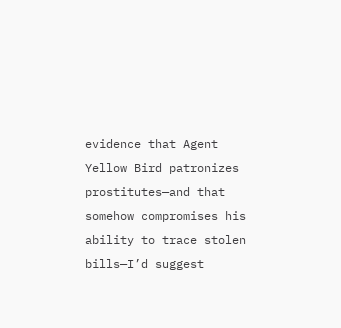evidence that Agent Yellow Bird patronizes prostitutes—and that somehow compromises his ability to trace stolen bills—I’d suggest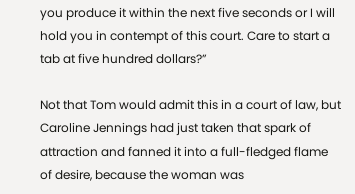you produce it within the next five seconds or I will hold you in contempt of this court. Care to start a tab at five hundred dollars?”

Not that Tom would admit this in a court of law, but Caroline Jennings had just taken that spark of attraction and fanned it into a full-fledged flame of desire, because the woman was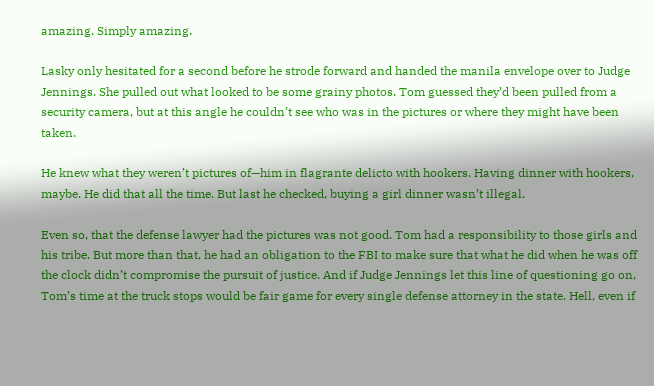amazing. Simply amazing.

Lasky only hesitated for a second before he strode forward and handed the manila envelope over to Judge Jennings. She pulled out what looked to be some grainy photos. Tom guessed they’d been pulled from a security camera, but at this angle he couldn’t see who was in the pictures or where they might have been taken.

He knew what they weren’t pictures of—him in flagrante delicto with hookers. Having dinner with hookers, maybe. He did that all the time. But last he checked, buying a girl dinner wasn’t illegal.

Even so, that the defense lawyer had the pictures was not good. Tom had a responsibility to those girls and his tribe. But more than that, he had an obligation to the FBI to make sure that what he did when he was off the clock didn’t compromise the pursuit of justice. And if Judge Jennings let this line of questioning go on, Tom’s time at the truck stops would be fair game for every single defense attorney in the state. Hell, even if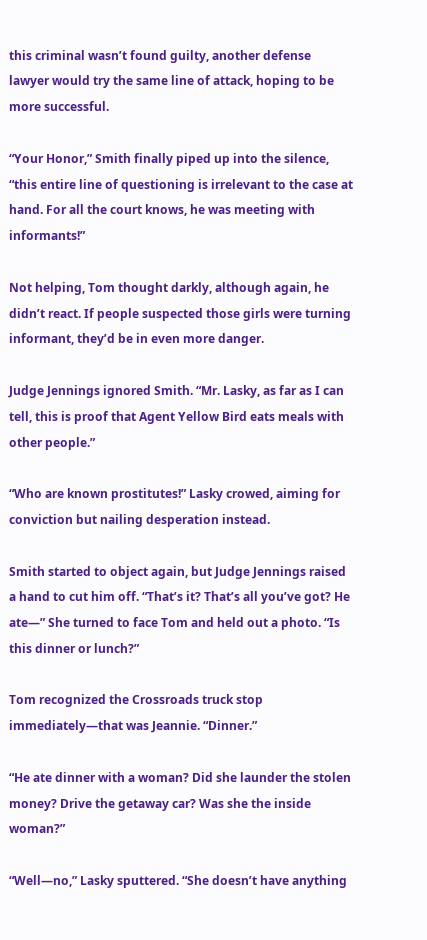this criminal wasn’t found guilty, another defense lawyer would try the same line of attack, hoping to be more successful.

“Your Honor,” Smith finally piped up into the silence, “this entire line of questioning is irrelevant to the case at hand. For all the court knows, he was meeting with informants!”

Not helping, Tom thought darkly, although again, he didn’t react. If people suspected those girls were turning informant, they’d be in even more danger.

Judge Jennings ignored Smith. “Mr. Lasky, as far as I can tell, this is proof that Agent Yellow Bird eats meals with other people.”

“Who are known prostitutes!” Lasky crowed, aiming for conviction but nailing desperation instead.

Smith started to object again, but Judge Jennings raised a hand to cut him off. “That’s it? That’s all you’ve got? He ate—” She turned to face Tom and held out a photo. “Is this dinner or lunch?”

Tom recognized the Crossroads truck stop immediately—that was Jeannie. “Dinner.”

“He ate dinner with a woman? Did she launder the stolen money? Drive the getaway car? Was she the inside woman?”

“Well—no,” Lasky sputtered. “She doesn’t have anything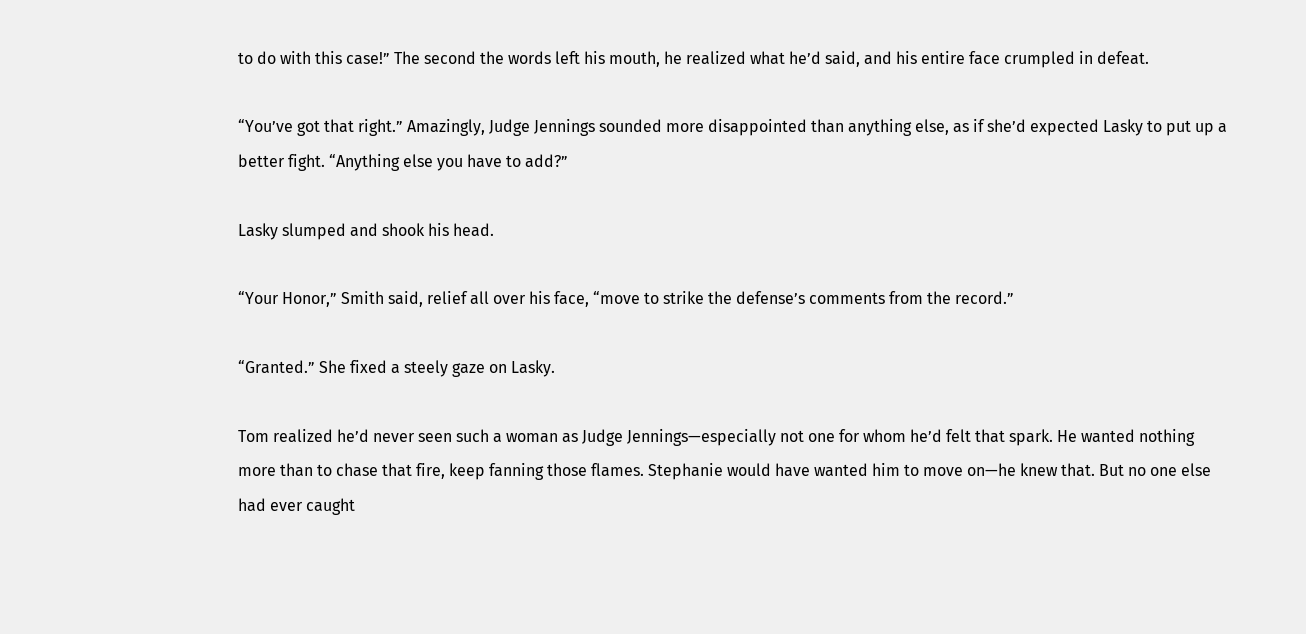to do with this case!” The second the words left his mouth, he realized what he’d said, and his entire face crumpled in defeat.

“You’ve got that right.” Amazingly, Judge Jennings sounded more disappointed than anything else, as if she’d expected Lasky to put up a better fight. “Anything else you have to add?”

Lasky slumped and shook his head.

“Your Honor,” Smith said, relief all over his face, “move to strike the defense’s comments from the record.”

“Granted.” She fixed a steely gaze on Lasky.

Tom realized he’d never seen such a woman as Judge Jennings—especially not one for whom he’d felt that spark. He wanted nothing more than to chase that fire, keep fanning those flames. Stephanie would have wanted him to move on—he knew that. But no one else had ever caught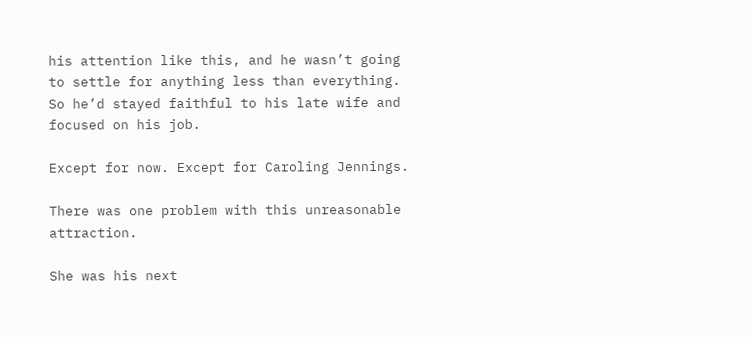his attention like this, and he wasn’t going to settle for anything less than everything. So he’d stayed faithful to his late wife and focused on his job.

Except for now. Except for Caroling Jennings.

There was one problem with this unreasonable attraction.

She was his next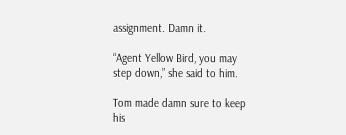assignment. Damn it.

“Agent Yellow Bird, you may step down,” she said to him.

Tom made damn sure to keep his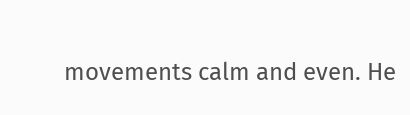movements calm and even. He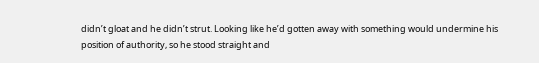didn’t gloat and he didn’t strut. Looking like he’d gotten away with something would undermine his position of authority, so he stood straight and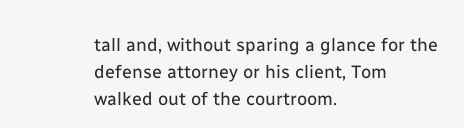tall and, without sparing a glance for the defense attorney or his client, Tom walked out of the courtroom.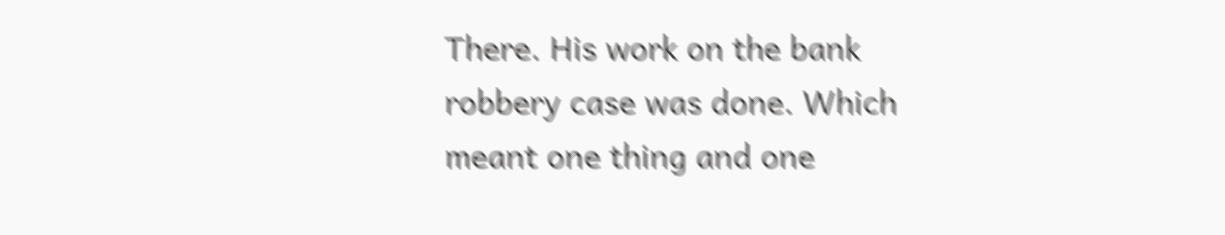There. His work on the bank robbery case was done. Which meant one thing and one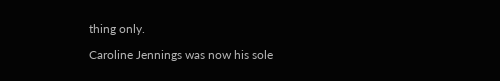thing only.

Caroline Jennings was now his sole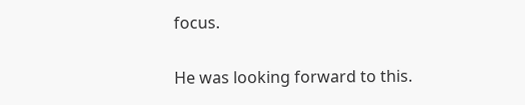focus.

He was looking forward to this.